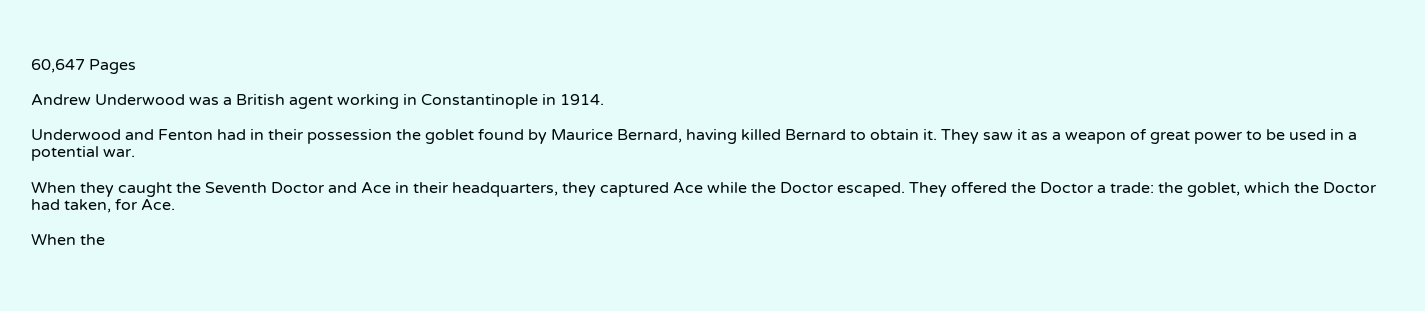60,647 Pages

Andrew Underwood was a British agent working in Constantinople in 1914.

Underwood and Fenton had in their possession the goblet found by Maurice Bernard, having killed Bernard to obtain it. They saw it as a weapon of great power to be used in a potential war.

When they caught the Seventh Doctor and Ace in their headquarters, they captured Ace while the Doctor escaped. They offered the Doctor a trade: the goblet, which the Doctor had taken, for Ace.

When the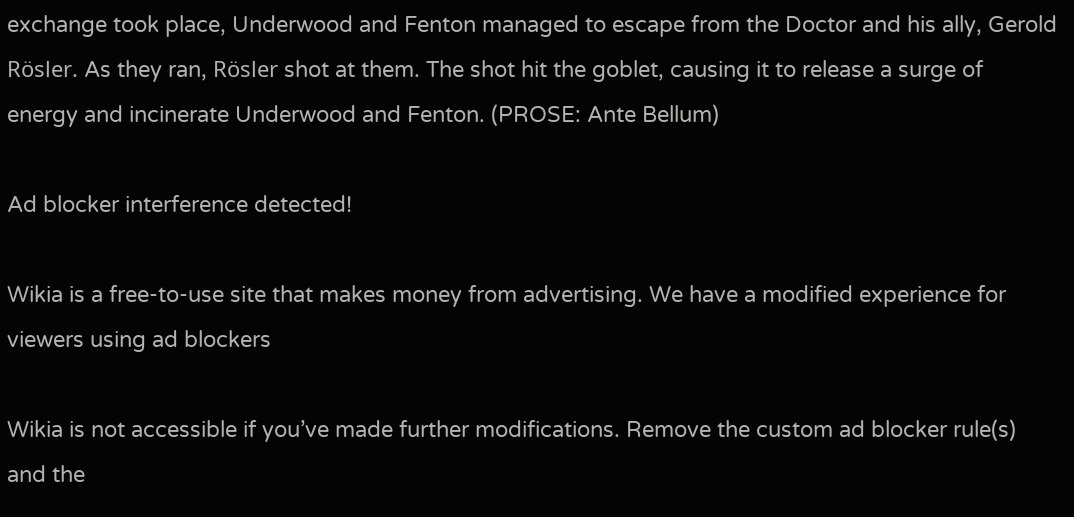exchange took place, Underwood and Fenton managed to escape from the Doctor and his ally, Gerold Rösler. As they ran, Rösler shot at them. The shot hit the goblet, causing it to release a surge of energy and incinerate Underwood and Fenton. (PROSE: Ante Bellum)

Ad blocker interference detected!

Wikia is a free-to-use site that makes money from advertising. We have a modified experience for viewers using ad blockers

Wikia is not accessible if you’ve made further modifications. Remove the custom ad blocker rule(s) and the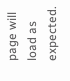page will load as expected.